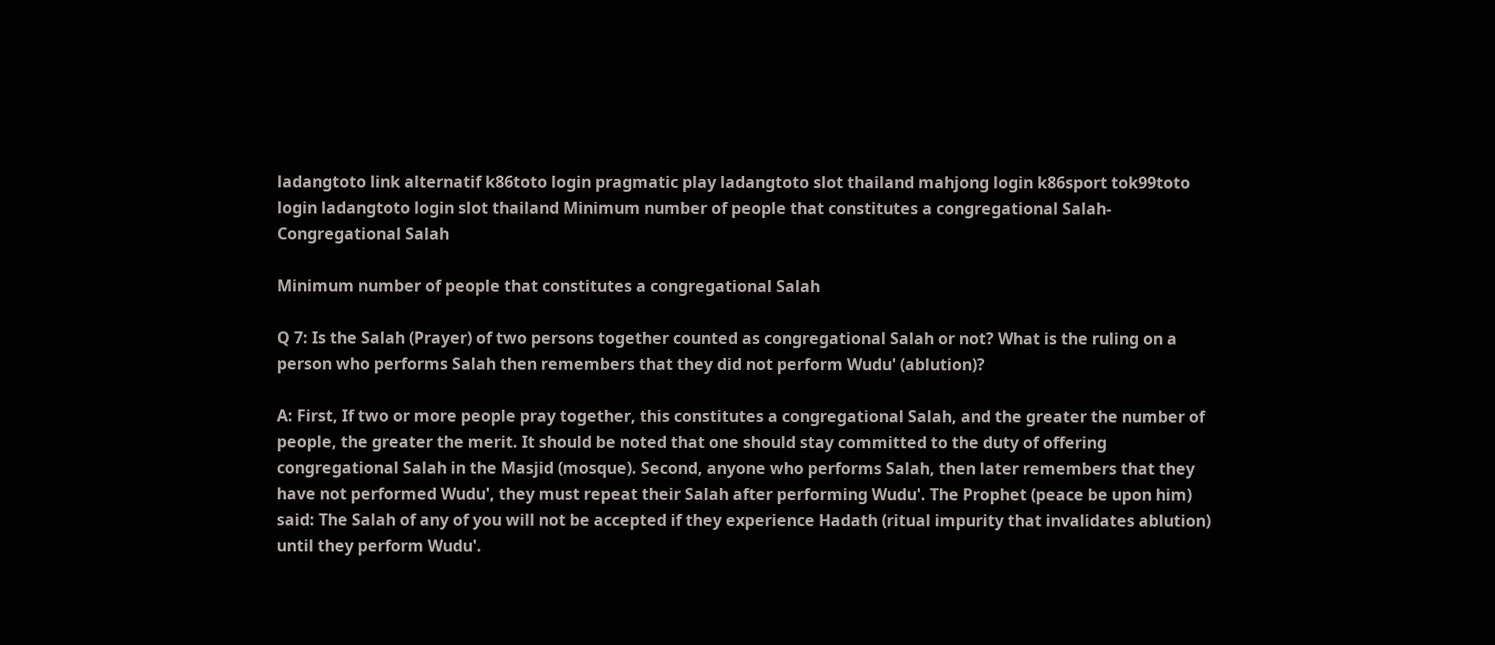ladangtoto link alternatif k86toto login pragmatic play ladangtoto slot thailand mahjong login k86sport tok99toto login ladangtoto login slot thailand Minimum number of people that constitutes a congregational Salah-Congregational Salah

Minimum number of people that constitutes a congregational Salah

Q 7: Is the Salah (Prayer) of two persons together counted as congregational Salah or not? What is the ruling on a person who performs Salah then remembers that they did not perform Wudu' (ablution)?

A: First, If two or more people pray together, this constitutes a congregational Salah, and the greater the number of people, the greater the merit. It should be noted that one should stay committed to the duty of offering congregational Salah in the Masjid (mosque). Second, anyone who performs Salah, then later remembers that they have not performed Wudu', they must repeat their Salah after performing Wudu'. The Prophet (peace be upon him) said: The Salah of any of you will not be accepted if they experience Hadath (ritual impurity that invalidates ablution) until they perform Wudu'.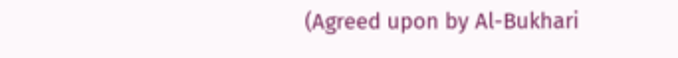(Agreed upon by Al-Bukhari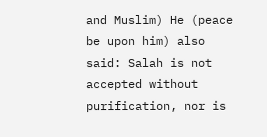and Muslim) He (peace be upon him) also said: Salah is not accepted without purification, nor is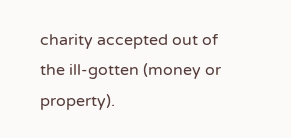charity accepted out of the ill-gotten (money or property).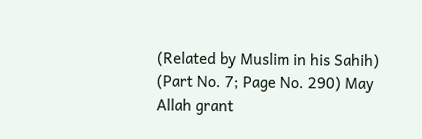(Related by Muslim in his Sahih) (Part No. 7; Page No. 290) May Allah grant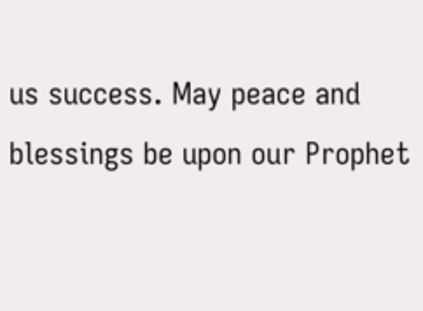us success. May peace and blessings be upon our Prophet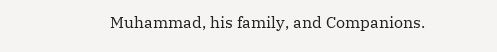Muhammad, his family, and Companions.